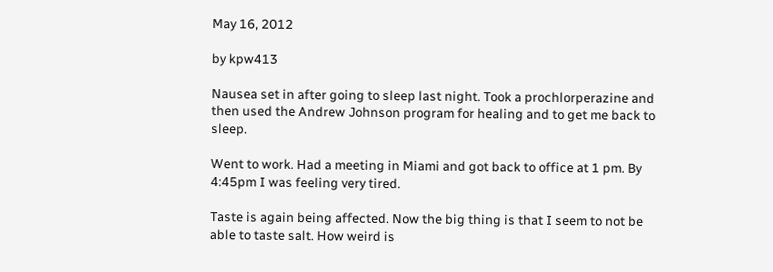May 16, 2012

by kpw413

Nausea set in after going to sleep last night. Took a prochlorperazine and then used the Andrew Johnson program for healing and to get me back to sleep.

Went to work. Had a meeting in Miami and got back to office at 1 pm. By 4:45pm I was feeling very tired.

Taste is again being affected. Now the big thing is that I seem to not be able to taste salt. How weird is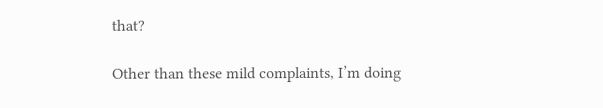that?

Other than these mild complaints, I’m doing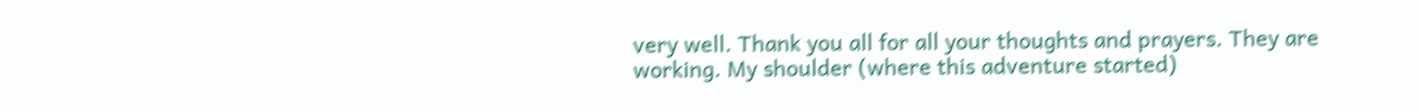very well. Thank you all for all your thoughts and prayers. They are working. My shoulder (where this adventure started)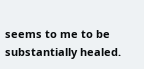seems to me to be substantially healed.